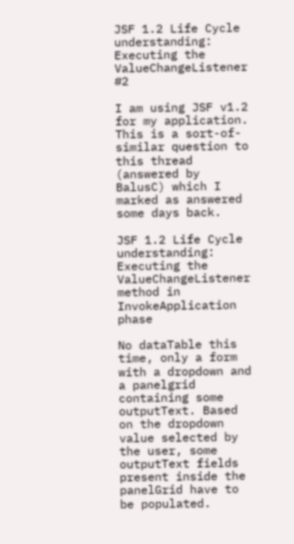JSF 1.2 Life Cycle understanding: Executing the ValueChangeListener #2

I am using JSF v1.2 for my application. This is a sort-of-similar question to this thread (answered by BalusC) which I marked as answered some days back.

JSF 1.2 Life Cycle understanding: Executing the ValueChangeListener method in InvokeApplication phase

No dataTable this time, only a form with a dropdown and a panelgrid containing some outputText. Based on the dropdown value selected by the user, some outputText fields present inside the panelGrid have to be populated.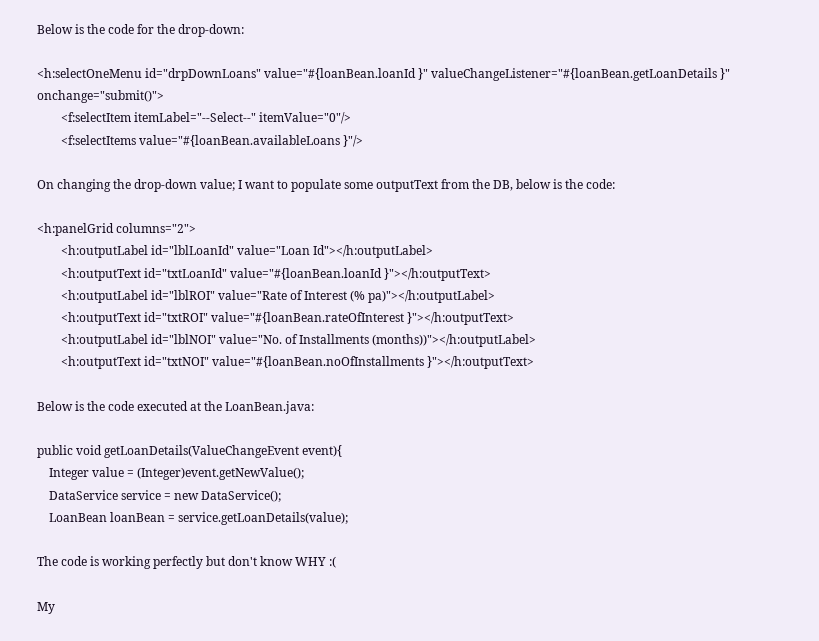Below is the code for the drop-down:

<h:selectOneMenu id="drpDownLoans" value="#{loanBean.loanId }" valueChangeListener="#{loanBean.getLoanDetails }"  onchange="submit()">
        <f:selectItem itemLabel="--Select--" itemValue="0"/>
        <f:selectItems value="#{loanBean.availableLoans }"/>

On changing the drop-down value; I want to populate some outputText from the DB, below is the code:

<h:panelGrid columns="2">
        <h:outputLabel id="lblLoanId" value="Loan Id"></h:outputLabel>
        <h:outputText id="txtLoanId" value="#{loanBean.loanId }"></h:outputText>
        <h:outputLabel id="lblROI" value="Rate of Interest (% pa)"></h:outputLabel>
        <h:outputText id="txtROI" value="#{loanBean.rateOfInterest }"></h:outputText>
        <h:outputLabel id="lblNOI" value="No. of Installments (months))"></h:outputLabel>
        <h:outputText id="txtNOI" value="#{loanBean.noOfInstallments }"></h:outputText>

Below is the code executed at the LoanBean.java:

public void getLoanDetails(ValueChangeEvent event){
    Integer value = (Integer)event.getNewValue();
    DataService service = new DataService();
    LoanBean loanBean = service.getLoanDetails(value);

The code is working perfectly but don't know WHY :(

My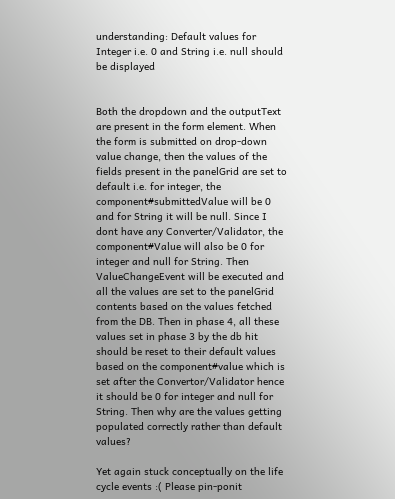understanding: Default values for Integer i.e. 0 and String i.e. null should be displayed


Both the dropdown and the outputText are present in the form element. When the form is submitted on drop-down value change, then the values of the fields present in the panelGrid are set to default i.e. for integer, the component#submittedValue will be 0 and for String it will be null. Since I dont have any Converter/Validator, the component#Value will also be 0 for integer and null for String. Then ValueChangeEvent will be executed and all the values are set to the panelGrid contents based on the values fetched from the DB. Then in phase 4, all these values set in phase 3 by the db hit should be reset to their default values based on the component#value which is set after the Convertor/Validator hence it should be 0 for integer and null for String. Then why are the values getting populated correctly rather than default values?

Yet again stuck conceptually on the life cycle events :( Please pin-ponit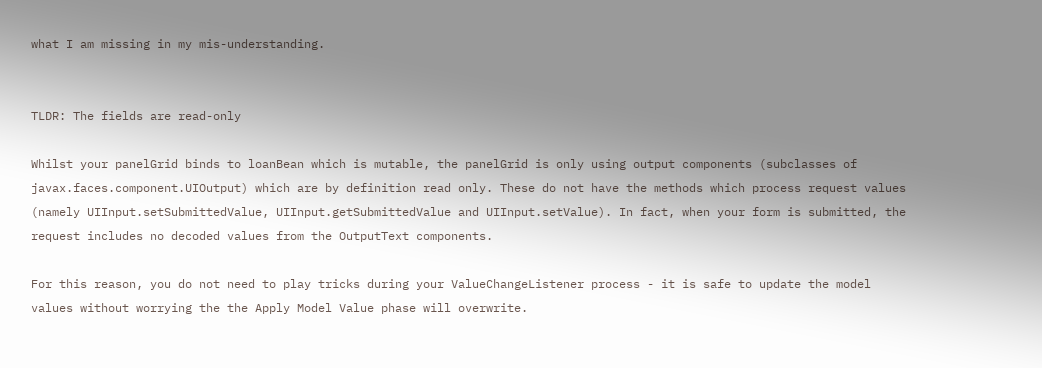what I am missing in my mis-understanding.


TLDR: The fields are read-only

Whilst your panelGrid binds to loanBean which is mutable, the panelGrid is only using output components (subclasses of javax.faces.component.UIOutput) which are by definition read only. These do not have the methods which process request values (namely UIInput.setSubmittedValue, UIInput.getSubmittedValue and UIInput.setValue). In fact, when your form is submitted, the request includes no decoded values from the OutputText components.

For this reason, you do not need to play tricks during your ValueChangeListener process - it is safe to update the model values without worrying the the Apply Model Value phase will overwrite.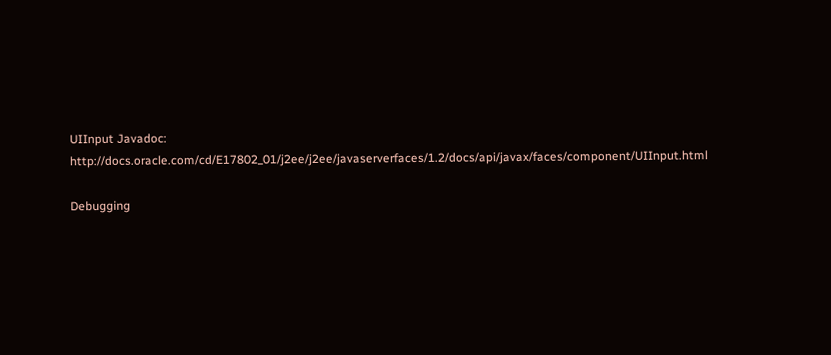UIInput Javadoc: http://docs.oracle.com/cd/E17802_01/j2ee/j2ee/javaserverfaces/1.2/docs/api/javax/faces/component/UIInput.html

Debugging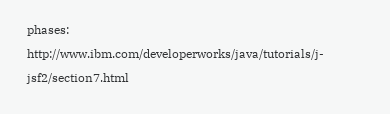phases: http://www.ibm.com/developerworks/java/tutorials/j-jsf2/section7.html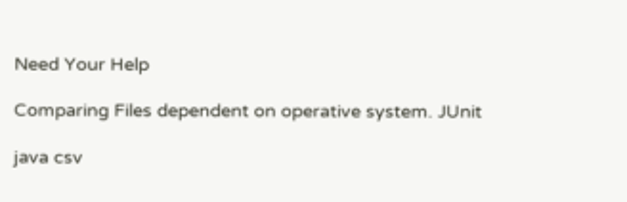Need Your Help

Comparing Files dependent on operative system. JUnit

java csv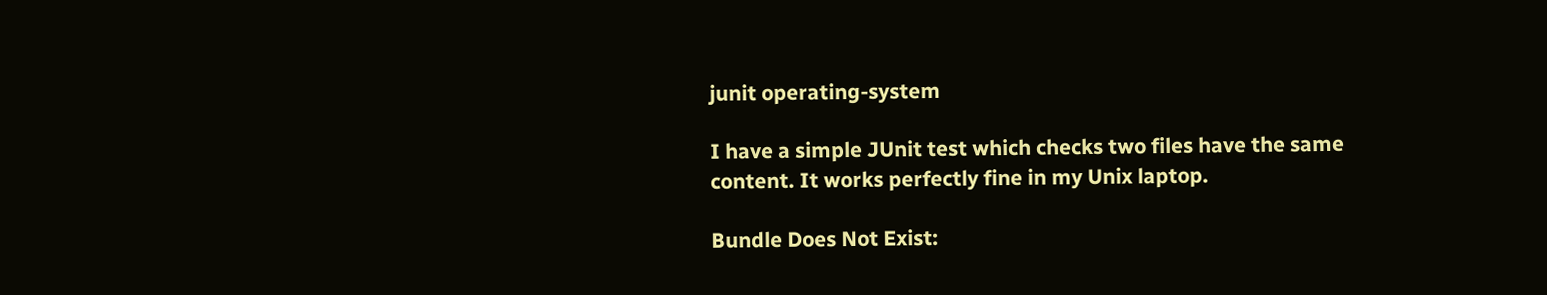junit operating-system

I have a simple JUnit test which checks two files have the same content. It works perfectly fine in my Unix laptop.

Bundle Does Not Exist: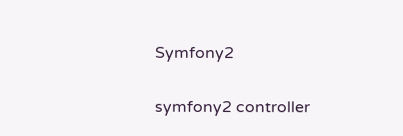Symfony2

symfony2 controller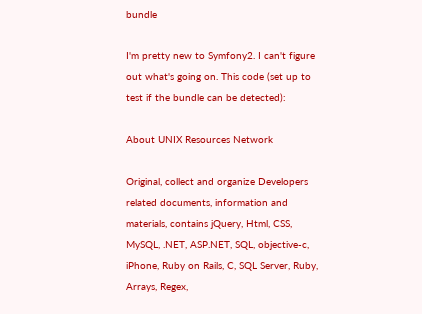bundle

I'm pretty new to Symfony2. I can't figure out what's going on. This code (set up to test if the bundle can be detected):

About UNIX Resources Network

Original, collect and organize Developers related documents, information and materials, contains jQuery, Html, CSS, MySQL, .NET, ASP.NET, SQL, objective-c, iPhone, Ruby on Rails, C, SQL Server, Ruby, Arrays, Regex,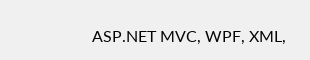ASP.NET MVC, WPF, XML,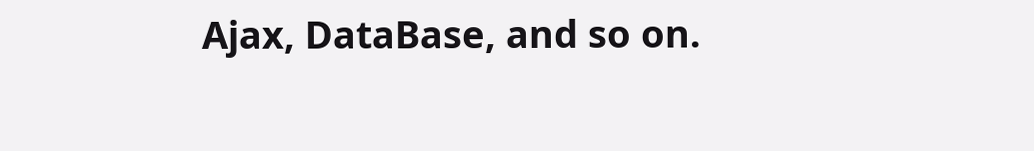Ajax, DataBase, and so on.